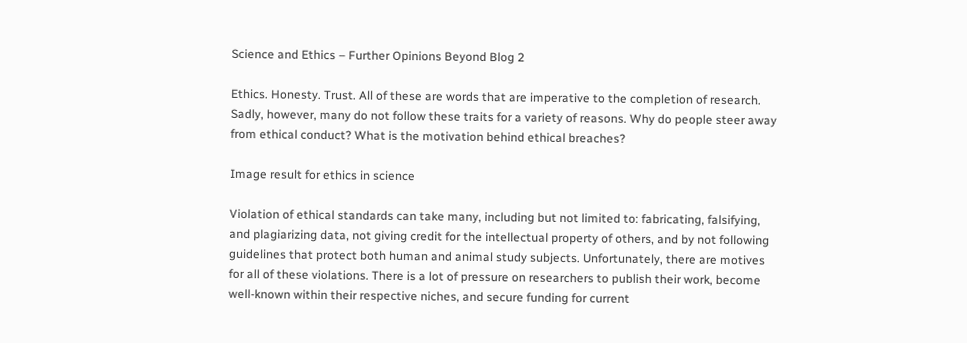Science and Ethics – Further Opinions Beyond Blog 2

Ethics. Honesty. Trust. All of these are words that are imperative to the completion of research. Sadly, however, many do not follow these traits for a variety of reasons. Why do people steer away from ethical conduct? What is the motivation behind ethical breaches?

Image result for ethics in science

Violation of ethical standards can take many, including but not limited to: fabricating, falsifying, and plagiarizing data, not giving credit for the intellectual property of others, and by not following guidelines that protect both human and animal study subjects. Unfortunately, there are motives for all of these violations. There is a lot of pressure on researchers to publish their work, become well-known within their respective niches, and secure funding for current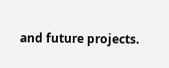and future projects.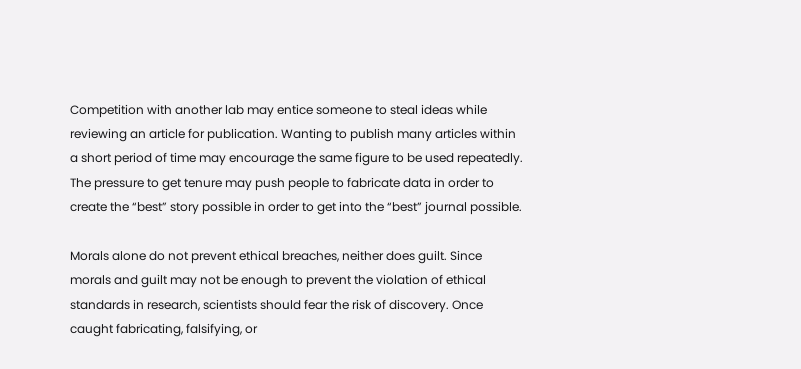Competition with another lab may entice someone to steal ideas while reviewing an article for publication. Wanting to publish many articles within a short period of time may encourage the same figure to be used repeatedly. The pressure to get tenure may push people to fabricate data in order to create the “best” story possible in order to get into the “best” journal possible.

Morals alone do not prevent ethical breaches, neither does guilt. Since morals and guilt may not be enough to prevent the violation of ethical standards in research, scientists should fear the risk of discovery. Once caught fabricating, falsifying, or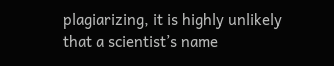plagiarizing, it is highly unlikely that a scientist’s name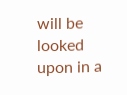will be looked upon in a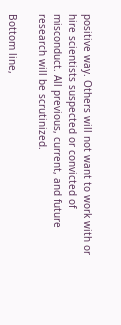positive way. Others will not want to work with or hire scientists suspected or convicted of misconduct. All previous, current, and future research will be scrutinized.

Bottom line,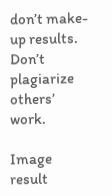don’t make-up results. Don’t plagiarize others’ work.

Image result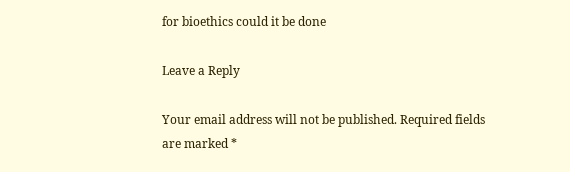for bioethics could it be done

Leave a Reply

Your email address will not be published. Required fields are marked *